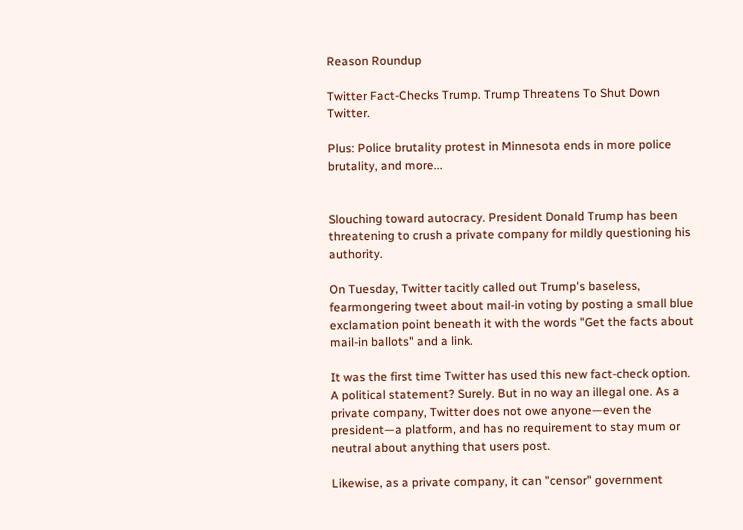Reason Roundup

Twitter Fact-Checks Trump. Trump Threatens To Shut Down Twitter.

Plus: Police brutality protest in Minnesota ends in more police brutality, and more...


Slouching toward autocracy. President Donald Trump has been threatening to crush a private company for mildly questioning his authority.

On Tuesday, Twitter tacitly called out Trump's baseless, fearmongering tweet about mail-in voting by posting a small blue exclamation point beneath it with the words "Get the facts about mail-in ballots" and a link.

It was the first time Twitter has used this new fact-check option. A political statement? Surely. But in no way an illegal one. As a private company, Twitter does not owe anyone—even the president—a platform, and has no requirement to stay mum or neutral about anything that users post.

Likewise, as a private company, it can "censor" government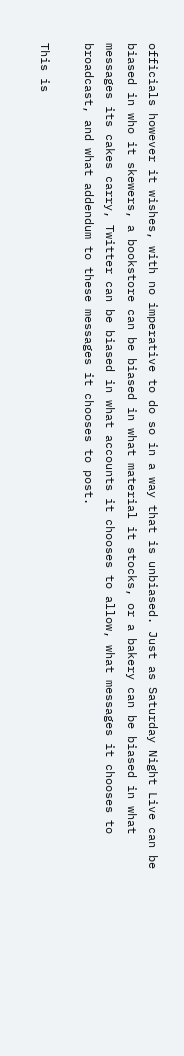officials however it wishes, with no imperative to do so in a way that is unbiased. Just as Saturday Night Live can be biased in who it skewers, a bookstore can be biased in what material it stocks, or a bakery can be biased in what messages its cakes carry, Twitter can be biased in what accounts it chooses to allow, what messages it chooses to broadcast, and what addendum to these messages it chooses to post.

This is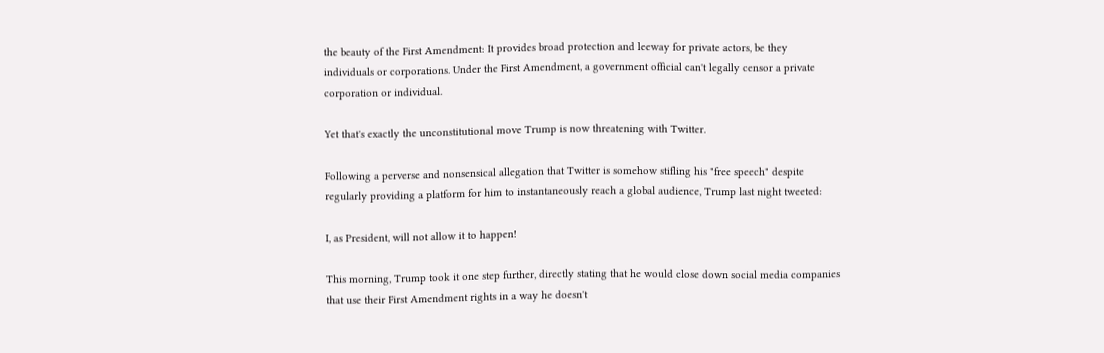the beauty of the First Amendment: It provides broad protection and leeway for private actors, be they individuals or corporations. Under the First Amendment, a government official can't legally censor a private corporation or individual.

Yet that's exactly the unconstitutional move Trump is now threatening with Twitter.

Following a perverse and nonsensical allegation that Twitter is somehow stifling his "free speech" despite regularly providing a platform for him to instantaneously reach a global audience, Trump last night tweeted:

I, as President, will not allow it to happen!

This morning, Trump took it one step further, directly stating that he would close down social media companies that use their First Amendment rights in a way he doesn't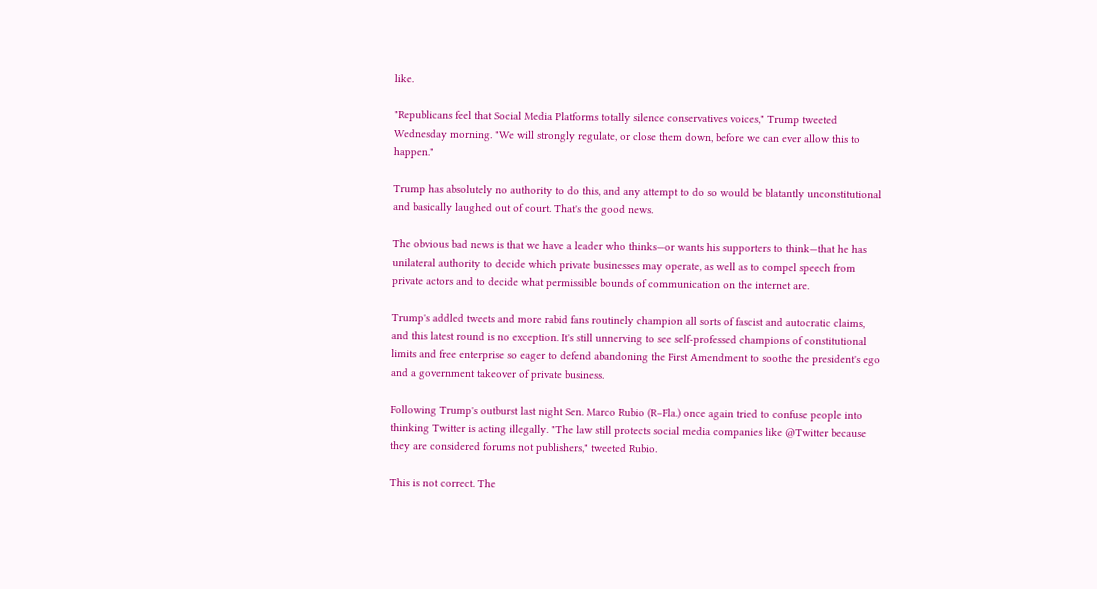like.

"Republicans feel that Social Media Platforms totally silence conservatives voices," Trump tweeted Wednesday morning. "We will strongly regulate, or close them down, before we can ever allow this to happen."

Trump has absolutely no authority to do this, and any attempt to do so would be blatantly unconstitutional and basically laughed out of court. That's the good news.

The obvious bad news is that we have a leader who thinks—or wants his supporters to think—that he has unilateral authority to decide which private businesses may operate, as well as to compel speech from private actors and to decide what permissible bounds of communication on the internet are.

Trump's addled tweets and more rabid fans routinely champion all sorts of fascist and autocratic claims, and this latest round is no exception. It's still unnerving to see self-professed champions of constitutional limits and free enterprise so eager to defend abandoning the First Amendment to soothe the president's ego and a government takeover of private business.

Following Trump's outburst last night Sen. Marco Rubio (R–Fla.) once again tried to confuse people into thinking Twitter is acting illegally. "The law still protects social media companies like @Twitter because they are considered forums not publishers," tweeted Rubio.

This is not correct. The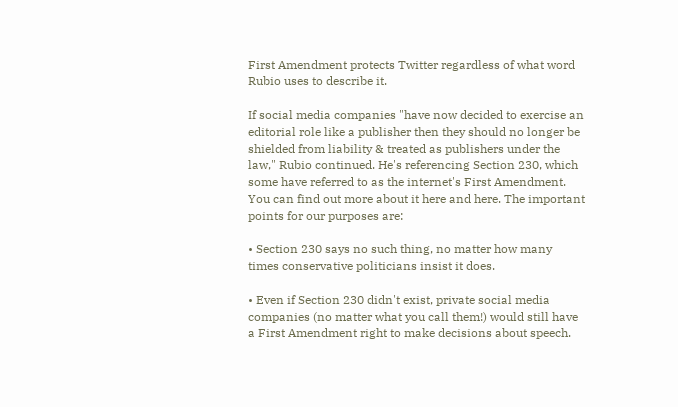First Amendment protects Twitter regardless of what word Rubio uses to describe it.

If social media companies "have now decided to exercise an editorial role like a publisher then they should no longer be shielded from liability & treated as publishers under the law," Rubio continued. He's referencing Section 230, which some have referred to as the internet's First Amendment. You can find out more about it here and here. The important points for our purposes are:

• Section 230 says no such thing, no matter how many times conservative politicians insist it does.

• Even if Section 230 didn't exist, private social media companies (no matter what you call them!) would still have a First Amendment right to make decisions about speech.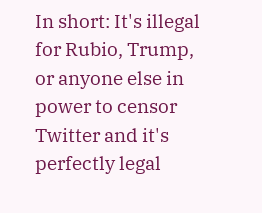In short: It's illegal for Rubio, Trump, or anyone else in power to censor Twitter and it's perfectly legal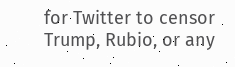for Twitter to censor Trump, Rubio, or any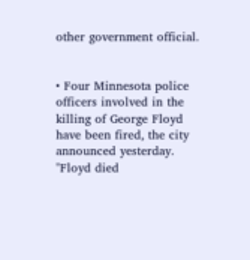other government official.


• Four Minnesota police officers involved in the killing of George Floyd have been fired, the city announced yesterday. "Floyd died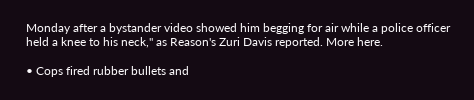Monday after a bystander video showed him begging for air while a police officer held a knee to his neck," as Reason's Zuri Davis reported. More here.

• Cops fired rubber bullets and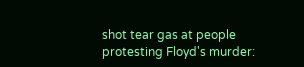shot tear gas at people protesting Floyd's murder: